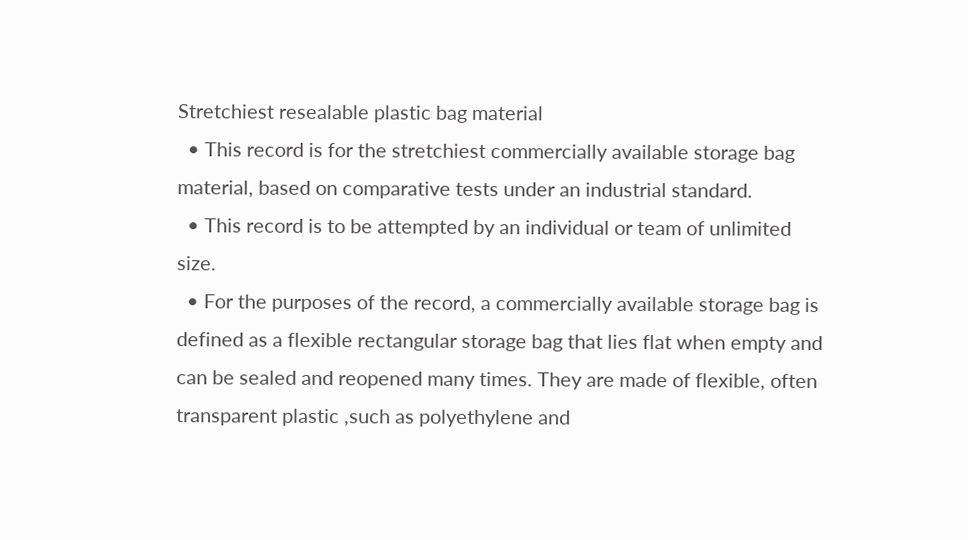Stretchiest resealable plastic bag material
  • This record is for the stretchiest commercially available storage bag material, based on comparative tests under an industrial standard.
  • This record is to be attempted by an individual or team of unlimited size.
  • For the purposes of the record, a commercially available storage bag is defined as a flexible rectangular storage bag that lies flat when empty and can be sealed and reopened many times. They are made of flexible, often transparent plastic ,such as polyethylene and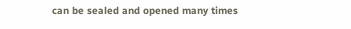can be sealed and opened many times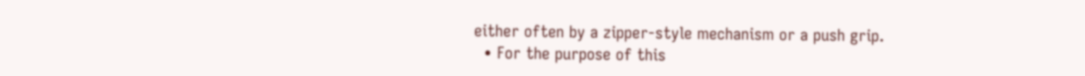either often by a zipper-style mechanism or a push grip.
  • For the purpose of this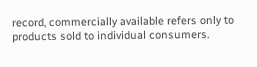record, commercially available refers only to products sold to individual consumers.